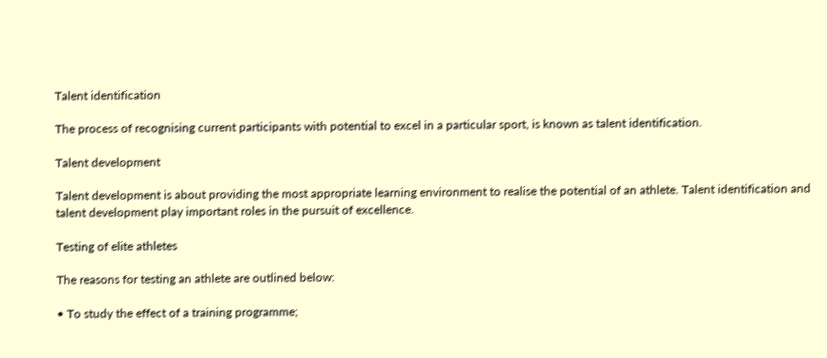Talent identification

The process of recognising current participants with potential to excel in a particular sport, is known as talent identification.

Talent development

Talent development is about providing the most appropriate learning environment to realise the potential of an athlete. Talent identification and talent development play important roles in the pursuit of excellence.

Testing of elite athletes

The reasons for testing an athlete are outlined below:

• To study the effect of a training programme;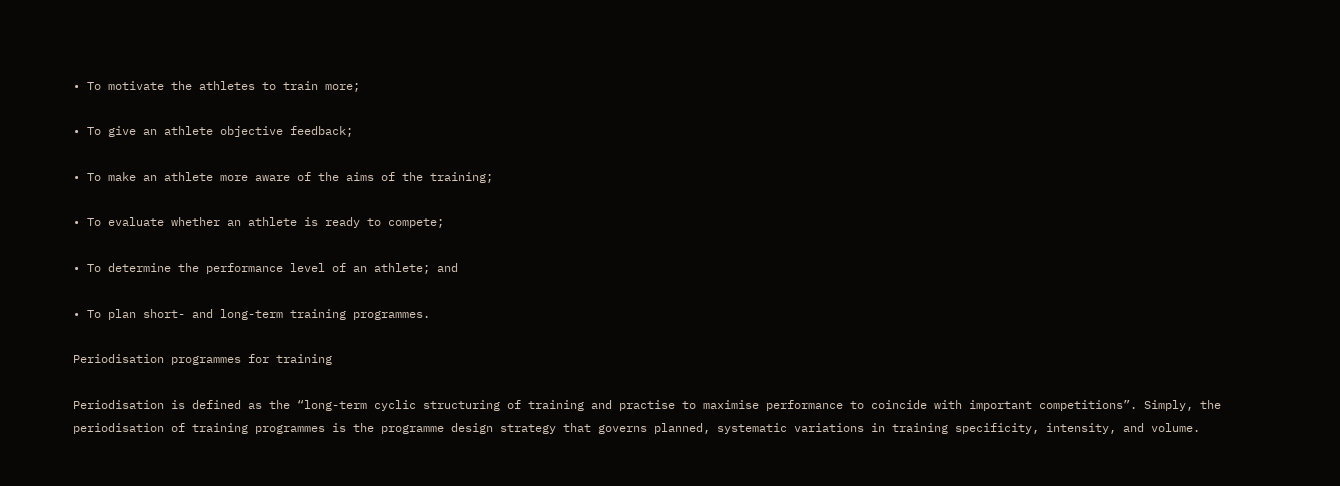• To motivate the athletes to train more;

• To give an athlete objective feedback;

• To make an athlete more aware of the aims of the training;

• To evaluate whether an athlete is ready to compete;

• To determine the performance level of an athlete; and

• To plan short- and long-term training programmes.

Periodisation programmes for training

Periodisation is defined as the “long-term cyclic structuring of training and practise to maximise performance to coincide with important competitions”. Simply, the periodisation of training programmes is the programme design strategy that governs planned, systematic variations in training specificity, intensity, and volume.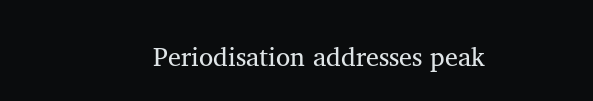Periodisation addresses peak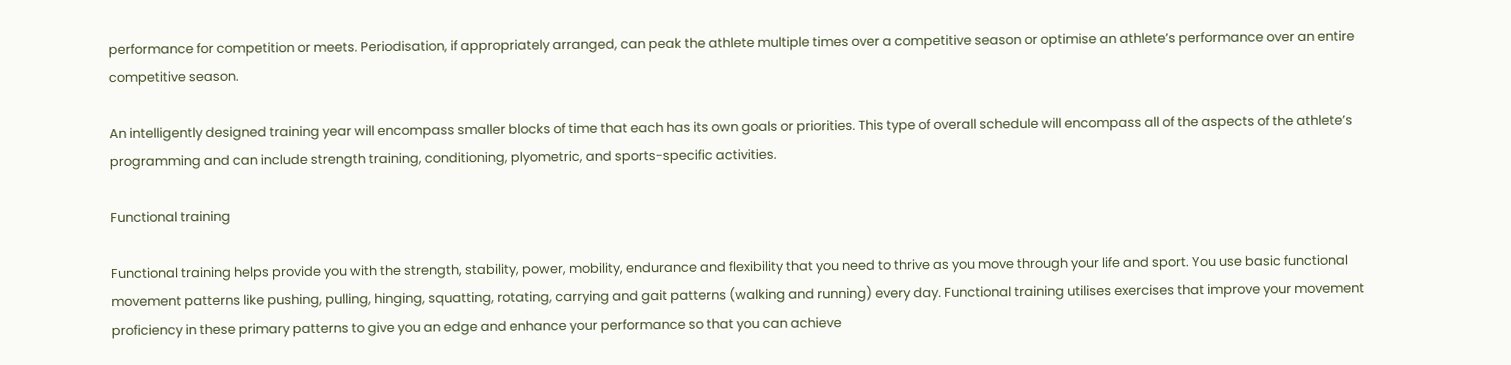performance for competition or meets. Periodisation, if appropriately arranged, can peak the athlete multiple times over a competitive season or optimise an athlete’s performance over an entire competitive season.

An intelligently designed training year will encompass smaller blocks of time that each has its own goals or priorities. This type of overall schedule will encompass all of the aspects of the athlete’s programming and can include strength training, conditioning, plyometric, and sports-specific activities.

Functional training

Functional training helps provide you with the strength, stability, power, mobility, endurance and flexibility that you need to thrive as you move through your life and sport. You use basic functional movement patterns like pushing, pulling, hinging, squatting, rotating, carrying and gait patterns (walking and running) every day. Functional training utilises exercises that improve your movement proficiency in these primary patterns to give you an edge and enhance your performance so that you can achieve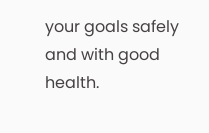your goals safely and with good health.